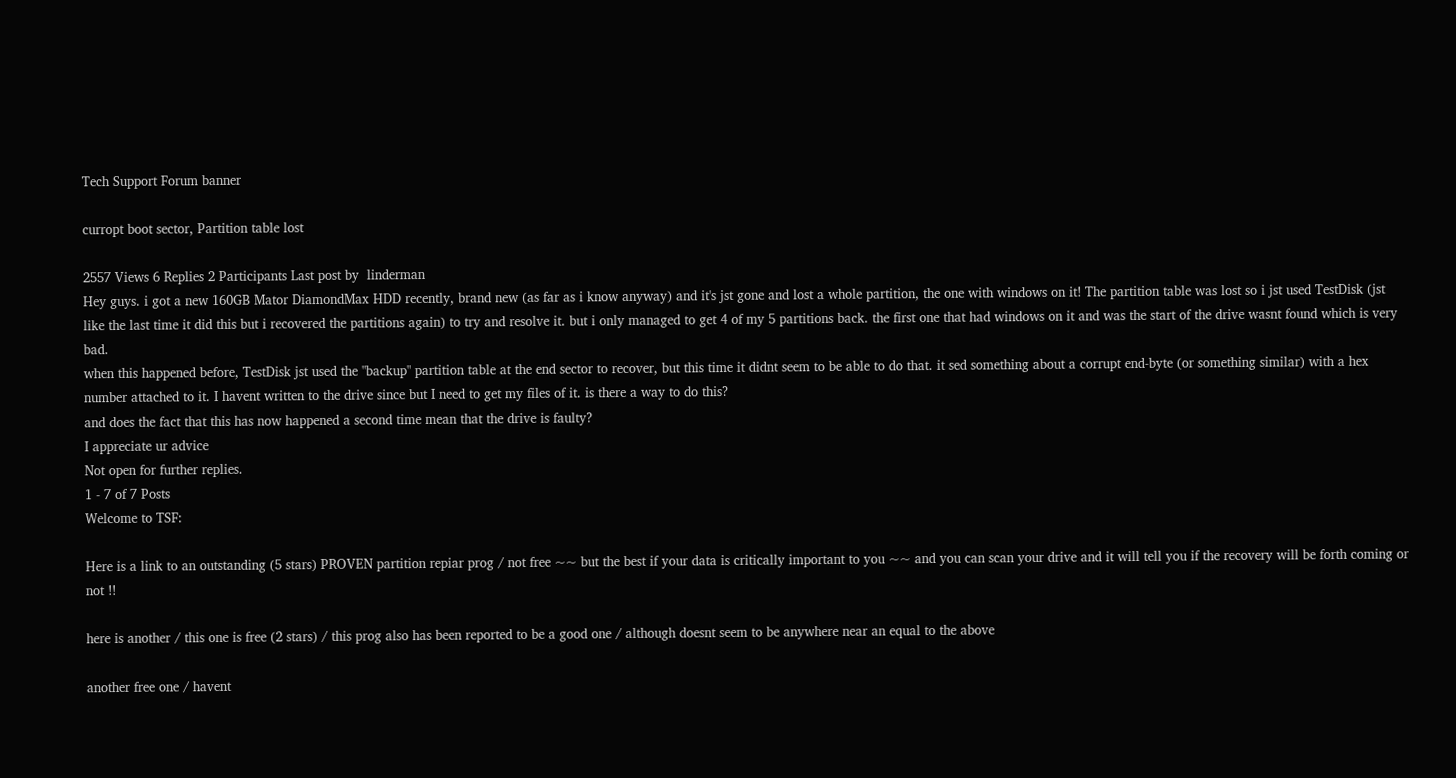Tech Support Forum banner

curropt boot sector, Partition table lost

2557 Views 6 Replies 2 Participants Last post by  linderman
Hey guys. i got a new 160GB Mator DiamondMax HDD recently, brand new (as far as i know anyway) and it's jst gone and lost a whole partition, the one with windows on it! The partition table was lost so i jst used TestDisk (jst like the last time it did this but i recovered the partitions again) to try and resolve it. but i only managed to get 4 of my 5 partitions back. the first one that had windows on it and was the start of the drive wasnt found which is very bad.
when this happened before, TestDisk jst used the "backup" partition table at the end sector to recover, but this time it didnt seem to be able to do that. it sed something about a corrupt end-byte (or something similar) with a hex number attached to it. I havent written to the drive since but I need to get my files of it. is there a way to do this?
and does the fact that this has now happened a second time mean that the drive is faulty?
I appreciate ur advice
Not open for further replies.
1 - 7 of 7 Posts
Welcome to TSF:

Here is a link to an outstanding (5 stars) PROVEN partition repiar prog / not free ~~ but the best if your data is critically important to you ~~ and you can scan your drive and it will tell you if the recovery will be forth coming or not !!

here is another / this one is free (2 stars) / this prog also has been reported to be a good one / although doesnt seem to be anywhere near an equal to the above

another free one / havent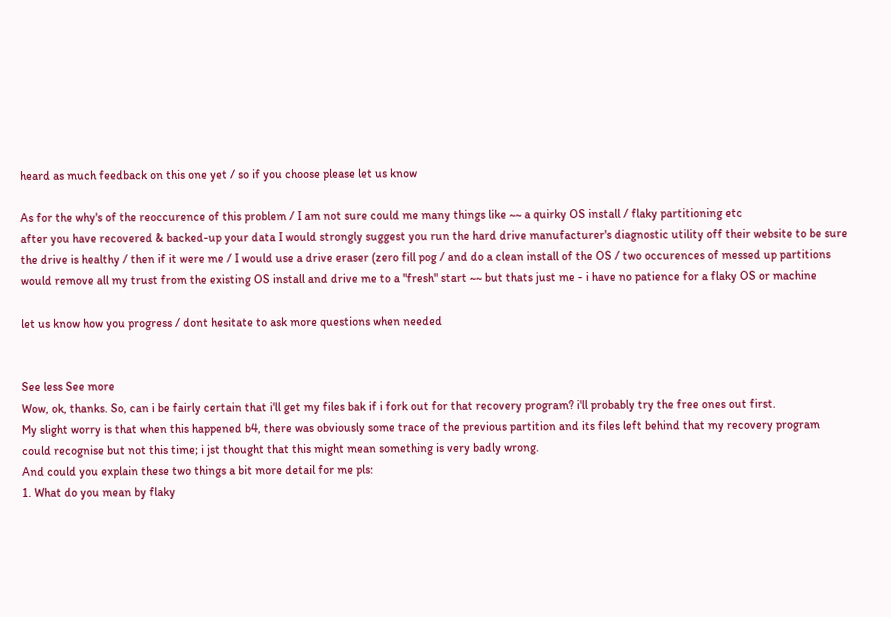heard as much feedback on this one yet / so if you choose please let us know

As for the why's of the reoccurence of this problem / I am not sure could me many things like ~~ a quirky OS install / flaky partitioning etc
after you have recovered & backed-up your data I would strongly suggest you run the hard drive manufacturer's diagnostic utility off their website to be sure the drive is healthy / then if it were me / I would use a drive eraser (zero fill pog / and do a clean install of the OS / two occurences of messed up partitions would remove all my trust from the existing OS install and drive me to a "fresh" start ~~ but thats just me - i have no patience for a flaky OS or machine

let us know how you progress / dont hesitate to ask more questions when needed


See less See more
Wow, ok, thanks. So, can i be fairly certain that i'll get my files bak if i fork out for that recovery program? i'll probably try the free ones out first.
My slight worry is that when this happened b4, there was obviously some trace of the previous partition and its files left behind that my recovery program could recognise but not this time; i jst thought that this might mean something is very badly wrong.
And could you explain these two things a bit more detail for me pls:
1. What do you mean by flaky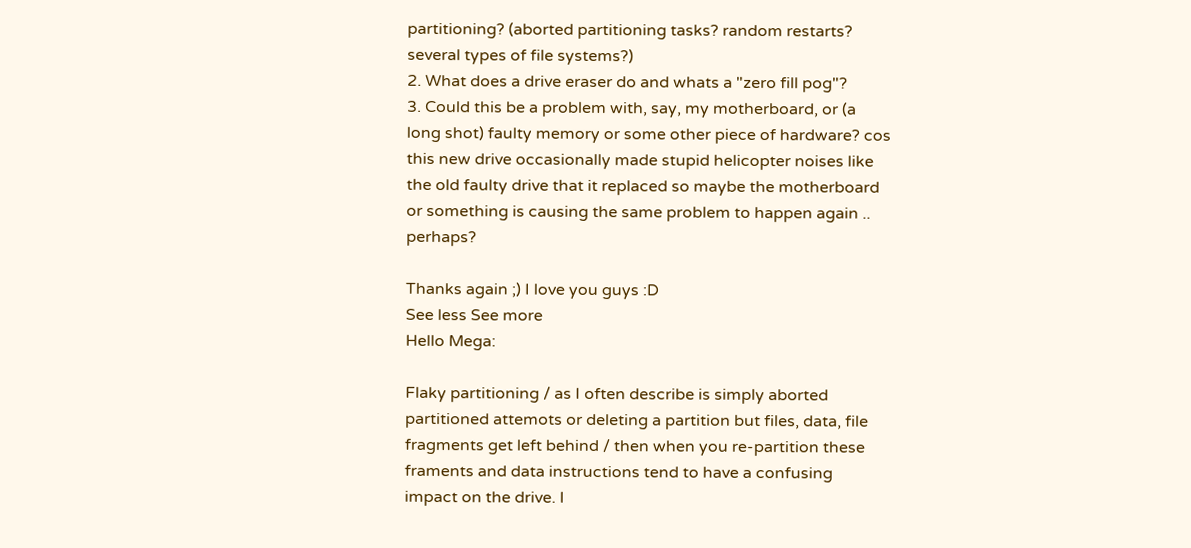partitioning? (aborted partitioning tasks? random restarts? several types of file systems?)
2. What does a drive eraser do and whats a "zero fill pog"?
3. Could this be a problem with, say, my motherboard, or (a long shot) faulty memory or some other piece of hardware? cos this new drive occasionally made stupid helicopter noises like the old faulty drive that it replaced so maybe the motherboard or something is causing the same problem to happen again .. perhaps?

Thanks again ;) I love you guys :D
See less See more
Hello Mega:

Flaky partitioning / as I often describe is simply aborted partitioned attemots or deleting a partition but files, data, file fragments get left behind / then when you re-partition these framents and data instructions tend to have a confusing impact on the drive. I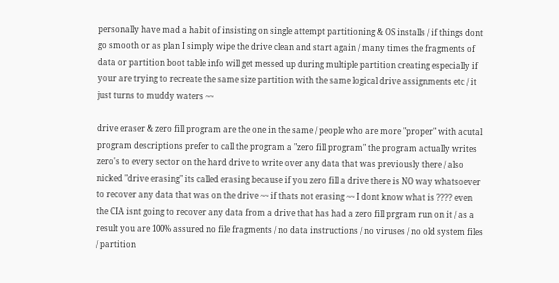personally have mad a habit of insisting on single attempt partitioning & OS installs / if things dont go smooth or as plan I simply wipe the drive clean and start again / many times the fragments of data or partition boot table info will get messed up during multiple partition creating especially if your are trying to recreate the same size partition with the same logical drive assignments etc / it just turns to muddy waters ~~

drive eraser & zero fill program are the one in the same / people who are more "proper" with acutal program descriptions prefer to call the program a "zero fill program" the program actually writes zero's to every sector on the hard drive to write over any data that was previously there / also nicked "drive erasing" its called erasing because if you zero fill a drive there is NO way whatsoever to recover any data that was on the drive ~~ if thats not erasing ~~ I dont know what is ???? even the CIA isnt going to recover any data from a drive that has had a zero fill prgram run on it / as a result you are 100% assured no file fragments / no data instructions / no viruses / no old system files / partition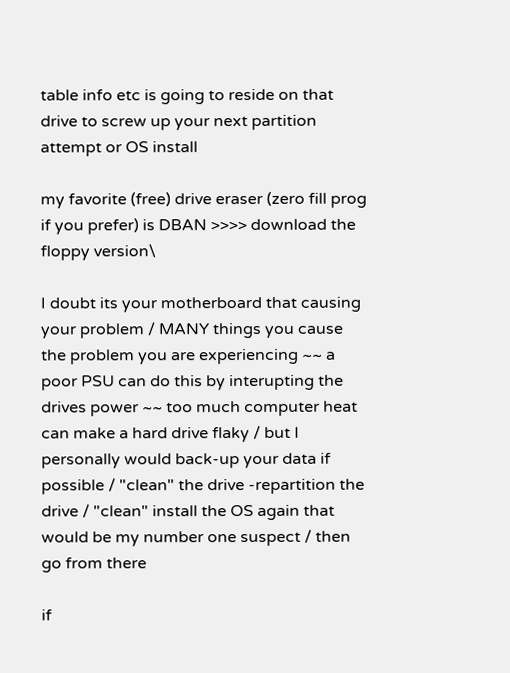table info etc is going to reside on that drive to screw up your next partition attempt or OS install

my favorite (free) drive eraser (zero fill prog if you prefer) is DBAN >>>> download the floppy version\

I doubt its your motherboard that causing your problem / MANY things you cause the problem you are experiencing ~~ a poor PSU can do this by interupting the drives power ~~ too much computer heat can make a hard drive flaky / but I personally would back-up your data if possible / "clean" the drive -repartition the drive / "clean" install the OS again that would be my number one suspect / then go from there

if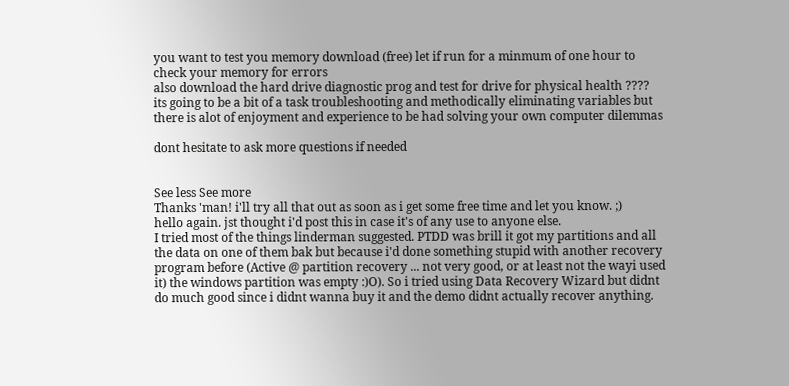you want to test you memory download (free) let if run for a minmum of one hour to check your memory for errors
also download the hard drive diagnostic prog and test for drive for physical health ????
its going to be a bit of a task troubleshooting and methodically eliminating variables but there is alot of enjoyment and experience to be had solving your own computer dilemmas

dont hesitate to ask more questions if needed


See less See more
Thanks 'man! i'll try all that out as soon as i get some free time and let you know. ;)
hello again. jst thought i'd post this in case it's of any use to anyone else.
I tried most of the things linderman suggested. PTDD was brill it got my partitions and all the data on one of them bak but because i'd done something stupid with another recovery program before (Active @ partition recovery ... not very good, or at least not the wayi used it) the windows partition was empty :)O). So i tried using Data Recovery Wizard but didnt do much good since i didnt wanna buy it and the demo didnt actually recover anything.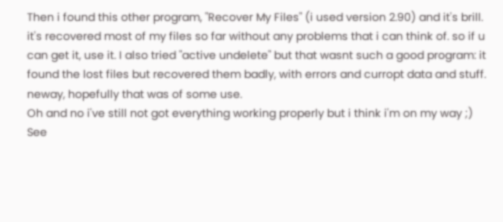Then i found this other program, "Recover My Files" (i used version 2.90) and it's brill. it's recovered most of my files so far without any problems that i can think of. so if u can get it, use it. I also tried "active undelete" but that wasnt such a good program: it found the lost files but recovered them badly, with errors and curropt data and stuff.
neway, hopefully that was of some use.
Oh and no i've still not got everything working properly but i think i'm on my way ;)
See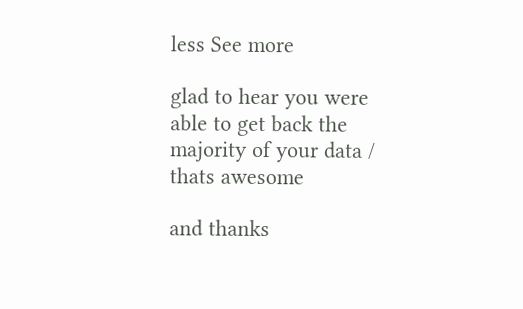less See more

glad to hear you were able to get back the majority of your data / thats awesome

and thanks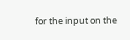for the input on the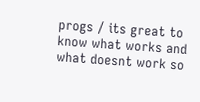progs / its great to know what works and what doesnt work so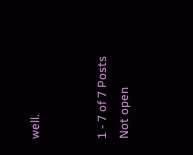well.


1 - 7 of 7 Posts
Not open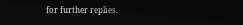for further replies.